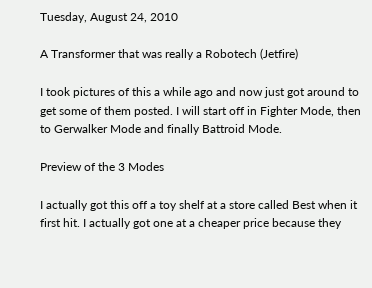Tuesday, August 24, 2010

A Transformer that was really a Robotech (Jetfire)

I took pictures of this a while ago and now just got around to get some of them posted. I will start off in Fighter Mode, then to Gerwalker Mode and finally Battroid Mode.

Preview of the 3 Modes

I actually got this off a toy shelf at a store called Best when it first hit. I actually got one at a cheaper price because they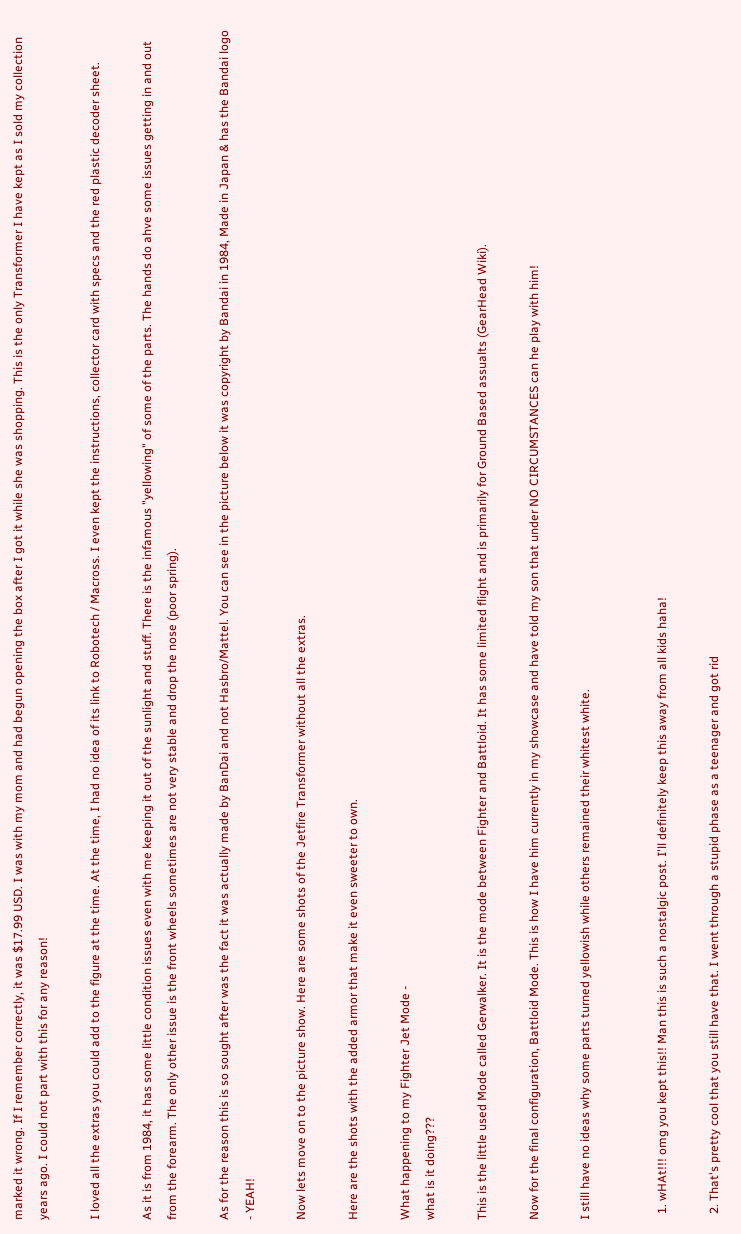marked it wrong. If I remember correctly, it was $17.99 USD. I was with my mom and had begun opening the box after I got it while she was shopping. This is the only Transformer I have kept as I sold my collection years ago. I could not part with this for any reason!

I loved all the extras you could add to the figure at the time. At the time, I had no idea of its link to Robotech / Macross. I even kept the instructions, collector card with specs and the red plastic decoder sheet.

As it is from 1984, it has some little condition issues even with me keeping it out of the sunlight and stuff. There is the infamous "yellowing" of some of the parts. The hands do ahve some issues getting in and out from the forearm. The only other issue is the front wheels sometimes are not very stable and drop the nose (poor spring).

As for the reason this is so sought after was the fact it was actually made by BanDai and not Hasbro/Mattel. You can see in the picture below it was copyright by Bandai in 1984, Made in Japan & has the Bandai logo - YEAH!

Now lets move on to the picture show. Here are some shots of the Jetfire Transformer without all the extras.

Here are the shots with the added armor that make it even sweeter to own.

What happening to my Fighter Jet Mode -
what is it doing???

This is the little used Mode called Gerwalker. It is the mode between Fighter and Battloid. It has some limited flight and is primarily for Ground Based assualts (GearHead Wiki).

Now for the final configuration, Battloid Mode. This is how I have him currently in my showcase and have told my son that under NO CIRCUMSTANCES can he play with him!

I still have no ideas why some parts turned yellowish while others remained their whitest white.


  1. wHAt!!! omg you kept this!! Man this is such a nostalgic post. I'll definitely keep this away from all kids haha!

  2. That's pretty cool that you still have that. I went through a stupid phase as a teenager and got rid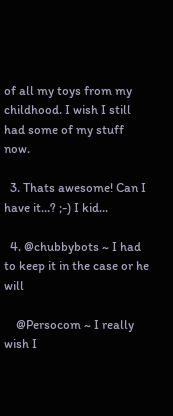of all my toys from my childhood. I wish I still had some of my stuff now.

  3. Thats awesome! Can I have it...? ;-) I kid...

  4. @chubbybots ~ I had to keep it in the case or he will

    @Persocom ~ I really wish I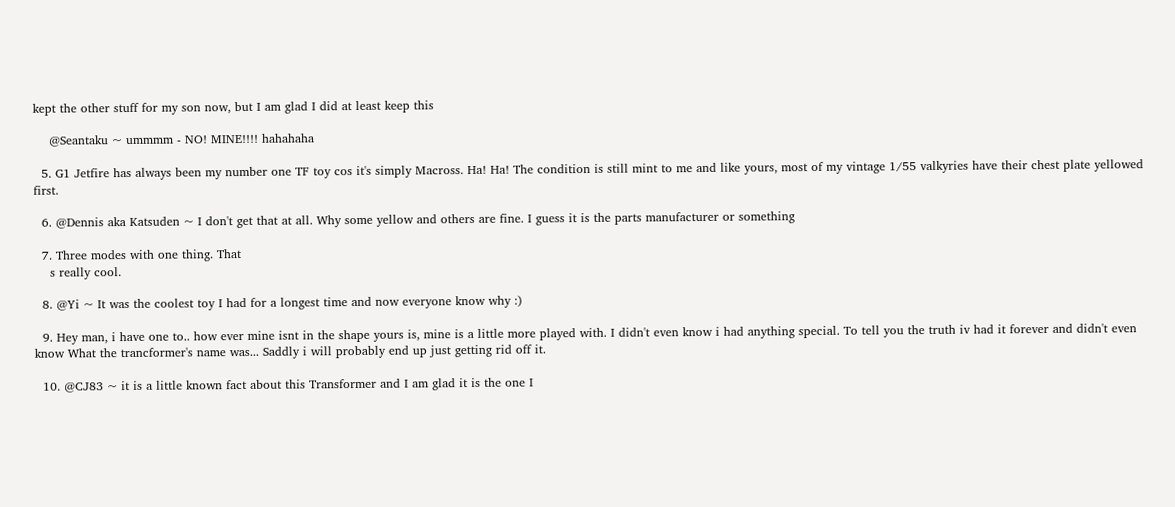kept the other stuff for my son now, but I am glad I did at least keep this

    @Seantaku ~ ummmm - NO! MINE!!!! hahahaha

  5. G1 Jetfire has always been my number one TF toy cos it's simply Macross. Ha! Ha! The condition is still mint to me and like yours, most of my vintage 1/55 valkyries have their chest plate yellowed first.

  6. @Dennis aka Katsuden ~ I don't get that at all. Why some yellow and others are fine. I guess it is the parts manufacturer or something

  7. Three modes with one thing. That
    s really cool.

  8. @Yi ~ It was the coolest toy I had for a longest time and now everyone know why :)

  9. Hey man, i have one to.. how ever mine isnt in the shape yours is, mine is a little more played with. I didn't even know i had anything special. To tell you the truth iv had it forever and didn't even know What the trancformer's name was... Saddly i will probably end up just getting rid off it.

  10. @CJ83 ~ it is a little known fact about this Transformer and I am glad it is the one I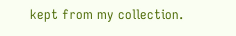kept from my collection.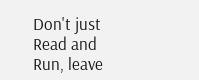Don't just Read and Run, leave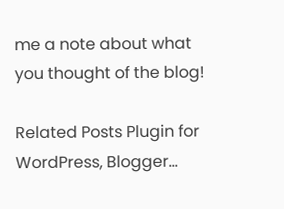me a note about what you thought of the blog!

Related Posts Plugin for WordPress, Blogger...